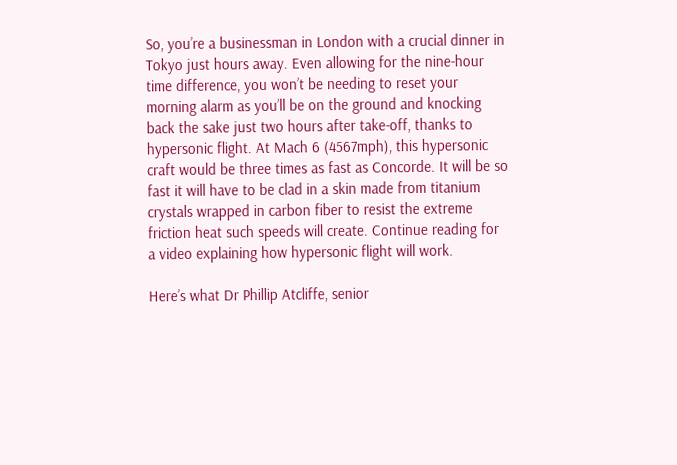So, you’re a businessman in London with a crucial dinner in Tokyo just hours away. Even allowing for the nine-hour time difference, you won’t be needing to reset your morning alarm as you’ll be on the ground and knocking back the sake just two hours after take-off, thanks to hypersonic flight. At Mach 6 (4567mph), this hypersonic craft would be three times as fast as Concorde. It will be so fast it will have to be clad in a skin made from titanium crystals wrapped in carbon fiber to resist the extreme friction heat such speeds will create. Continue reading for a video explaining how hypersonic flight will work.

Here’s what Dr Phillip Atcliffe, senior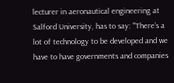lecturer in aeronautical engineering at Salford University, has to say: ‘”There’s a lot of technology to be developed and we have to have governments and companies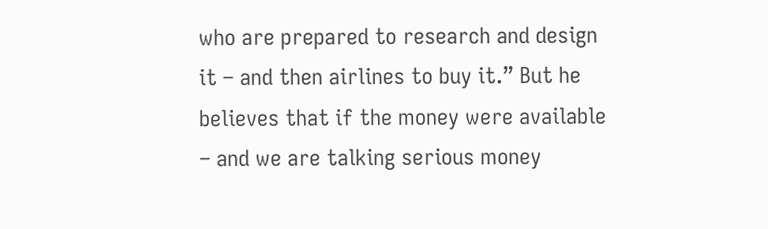who are prepared to research and design it – and then airlines to buy it.” But he believes that if the money were available – and we are talking serious money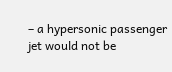– a hypersonic passenger jet would not be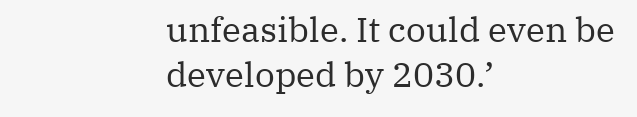unfeasible. It could even be developed by 2030.’